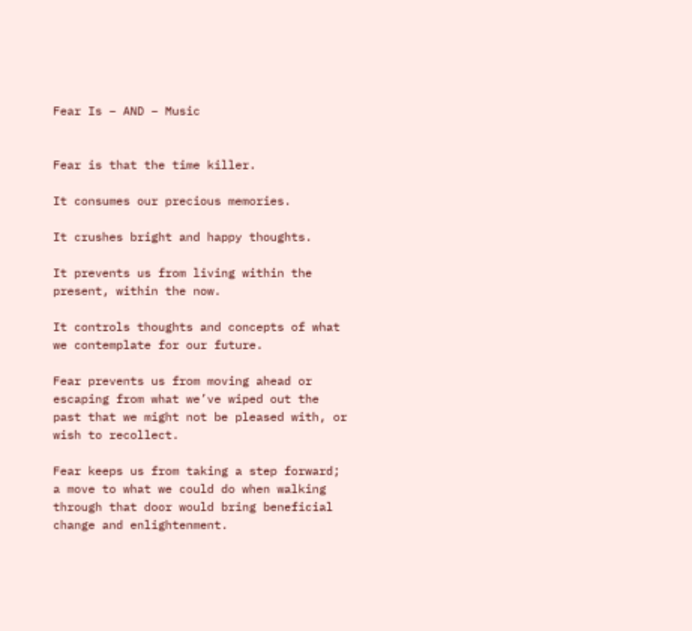Fear Is – AND – Music


Fear is that the time killer.

It consumes our precious memories.

It crushes bright and happy thoughts.

It prevents us from living within the present, within the now.

It controls thoughts and concepts of what we contemplate for our future.

Fear prevents us from moving ahead or escaping from what we’ve wiped out the past that we might not be pleased with, or wish to recollect.

Fear keeps us from taking a step forward; a move to what we could do when walking through that door would bring beneficial change and enlightenment.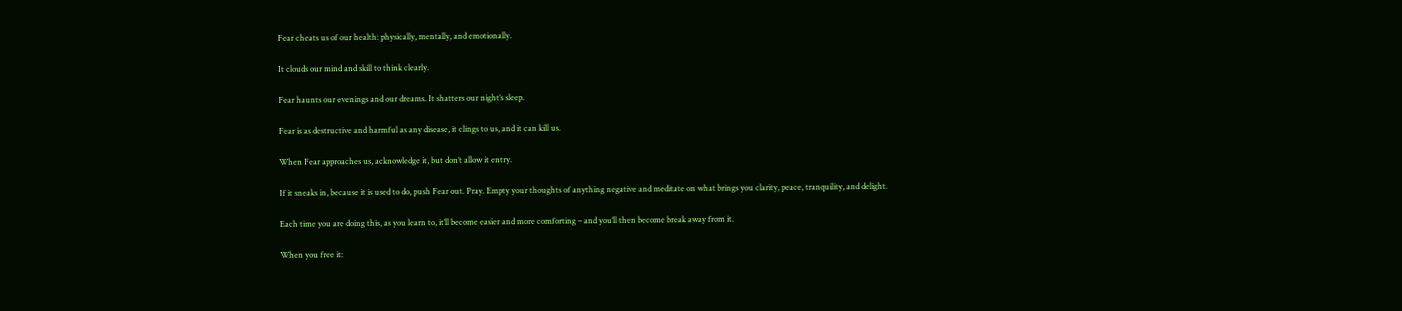Fear cheats us of our health: physically, mentally, and emotionally.

It clouds our mind and skill to think clearly.

Fear haunts our evenings and our dreams. It shatters our night’s sleep.

Fear is as destructive and harmful as any disease, it clings to us, and it can kill us.

When Fear approaches us, acknowledge it, but don’t allow it entry.

If it sneaks in, because it is used to do, push Fear out. Pray. Empty your thoughts of anything negative and meditate on what brings you clarity, peace, tranquility, and delight.

Each time you are doing this, as you learn to, it’ll become easier and more comforting – and you’ll then become break away from it.

When you free it: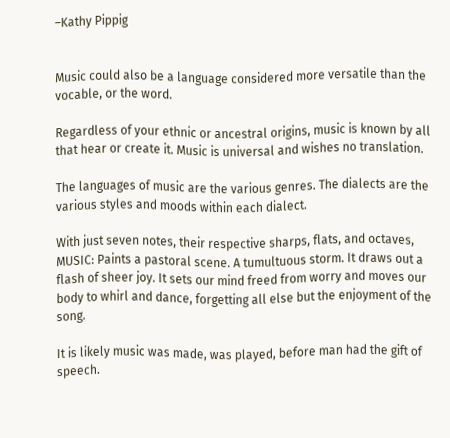–Kathy Pippig


Music could also be a language considered more versatile than the vocable, or the word.

Regardless of your ethnic or ancestral origins, music is known by all that hear or create it. Music is universal and wishes no translation.

The languages of music are the various genres. The dialects are the various styles and moods within each dialect.

With just seven notes, their respective sharps, flats, and octaves, MUSIC: Paints a pastoral scene. A tumultuous storm. It draws out a flash of sheer joy. It sets our mind freed from worry and moves our body to whirl and dance, forgetting all else but the enjoyment of the song.

It is likely music was made, was played, before man had the gift of speech.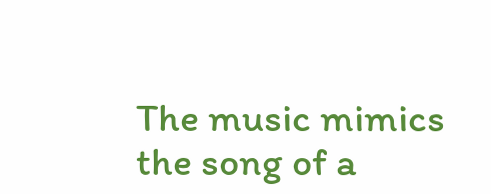The music mimics the song of a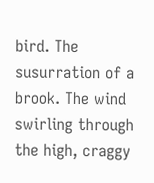bird. The susurration of a brook. The wind swirling through the high, craggy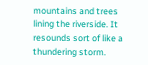mountains and trees lining the riverside. It resounds sort of like a thundering storm.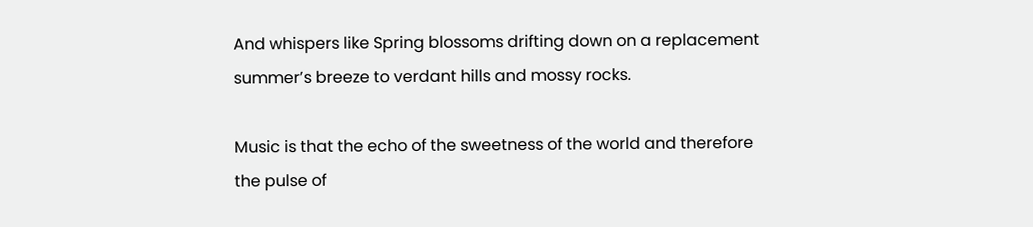And whispers like Spring blossoms drifting down on a replacement summer’s breeze to verdant hills and mossy rocks.

Music is that the echo of the sweetness of the world and therefore the pulse of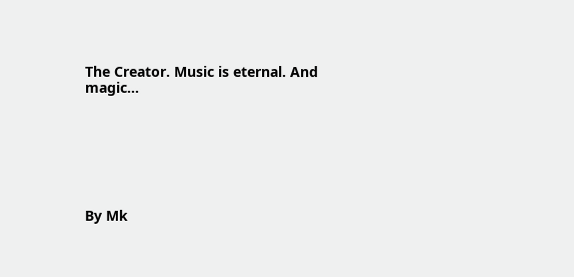The Creator. Music is eternal. And magic…







By Mk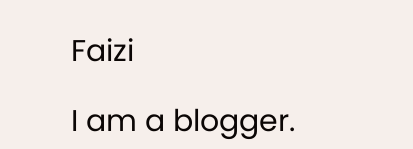Faizi

I am a blogger.